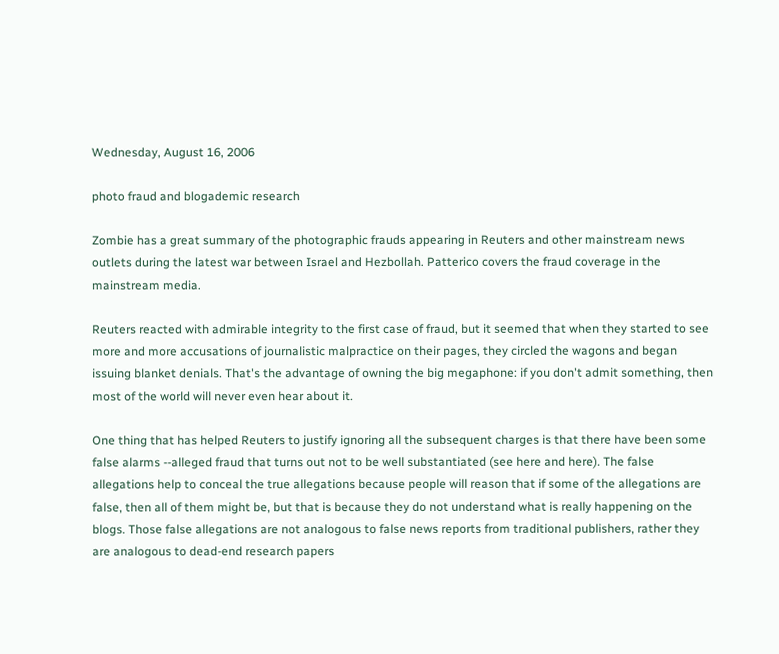Wednesday, August 16, 2006

photo fraud and blogademic research

Zombie has a great summary of the photographic frauds appearing in Reuters and other mainstream news outlets during the latest war between Israel and Hezbollah. Patterico covers the fraud coverage in the mainstream media.

Reuters reacted with admirable integrity to the first case of fraud, but it seemed that when they started to see more and more accusations of journalistic malpractice on their pages, they circled the wagons and began issuing blanket denials. That's the advantage of owning the big megaphone: if you don't admit something, then most of the world will never even hear about it.

One thing that has helped Reuters to justify ignoring all the subsequent charges is that there have been some false alarms --alleged fraud that turns out not to be well substantiated (see here and here). The false allegations help to conceal the true allegations because people will reason that if some of the allegations are false, then all of them might be, but that is because they do not understand what is really happening on the blogs. Those false allegations are not analogous to false news reports from traditional publishers, rather they are analogous to dead-end research papers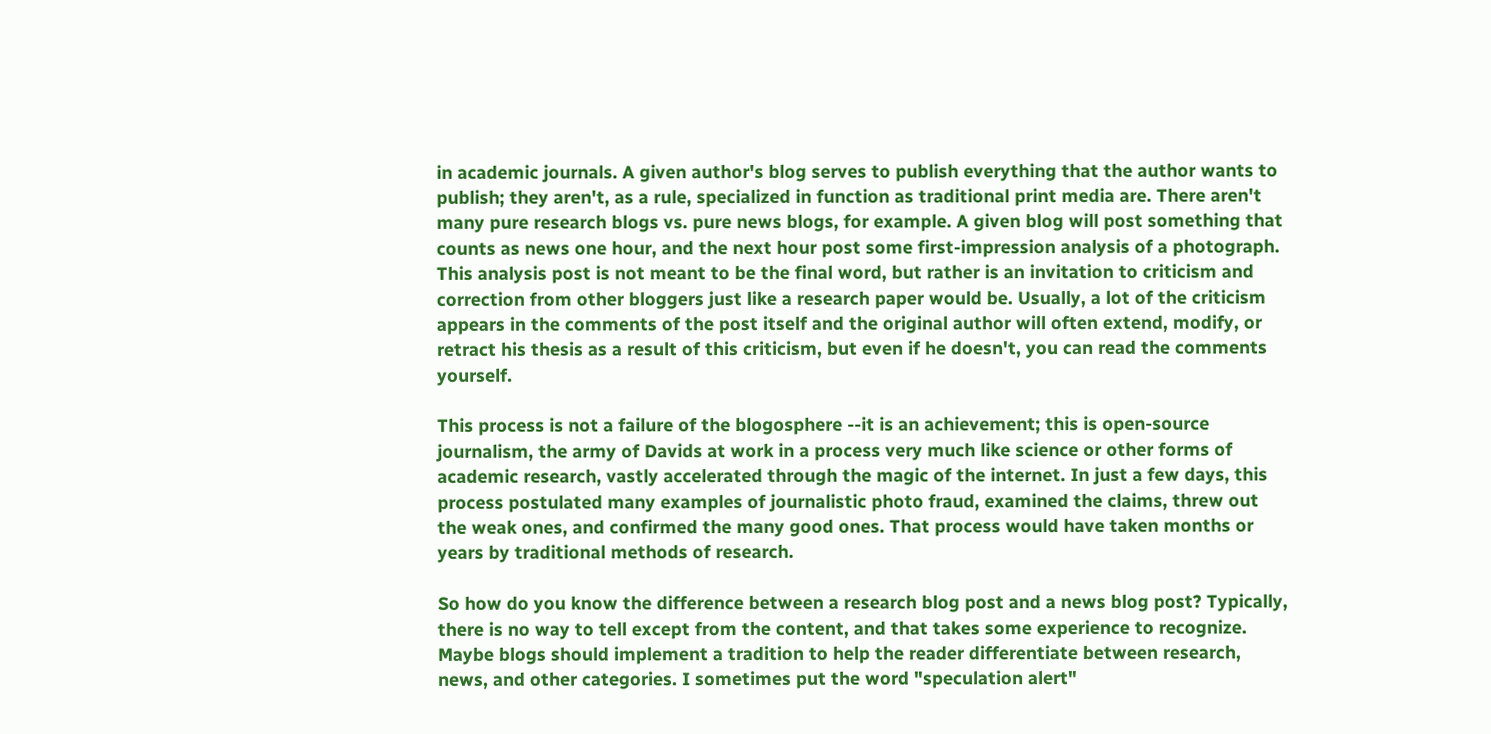in academic journals. A given author's blog serves to publish everything that the author wants to publish; they aren't, as a rule, specialized in function as traditional print media are. There aren't many pure research blogs vs. pure news blogs, for example. A given blog will post something that counts as news one hour, and the next hour post some first-impression analysis of a photograph. This analysis post is not meant to be the final word, but rather is an invitation to criticism and correction from other bloggers just like a research paper would be. Usually, a lot of the criticism appears in the comments of the post itself and the original author will often extend, modify, or retract his thesis as a result of this criticism, but even if he doesn't, you can read the comments yourself.

This process is not a failure of the blogosphere --it is an achievement; this is open-source journalism, the army of Davids at work in a process very much like science or other forms of academic research, vastly accelerated through the magic of the internet. In just a few days, this process postulated many examples of journalistic photo fraud, examined the claims, threw out the weak ones, and confirmed the many good ones. That process would have taken months or years by traditional methods of research.

So how do you know the difference between a research blog post and a news blog post? Typically, there is no way to tell except from the content, and that takes some experience to recognize. Maybe blogs should implement a tradition to help the reader differentiate between research, news, and other categories. I sometimes put the word "speculation alert"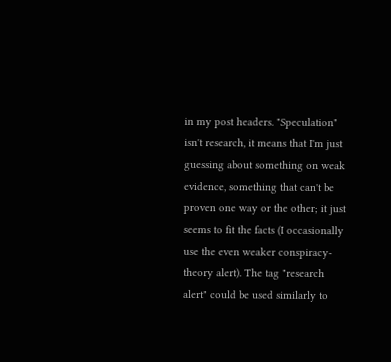in my post headers. "Speculation" isn't research, it means that I'm just guessing about something on weak evidence, something that can't be proven one way or the other; it just seems to fit the facts (I occasionally use the even weaker conspiracy-theory alert). The tag "research alert" could be used similarly to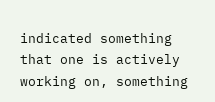indicated something that one is actively working on, something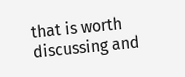that is worth discussing and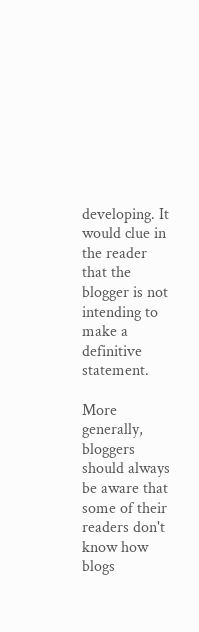developing. It would clue in the reader that the blogger is not intending to make a definitive statement.

More generally, bloggers should always be aware that some of their readers don't know how blogs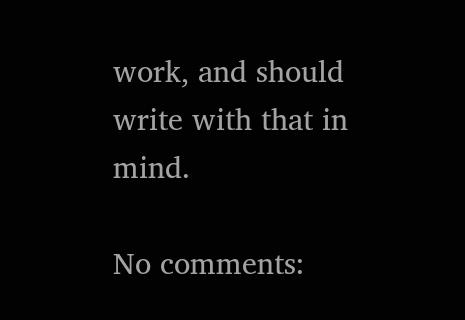work, and should write with that in mind.

No comments: